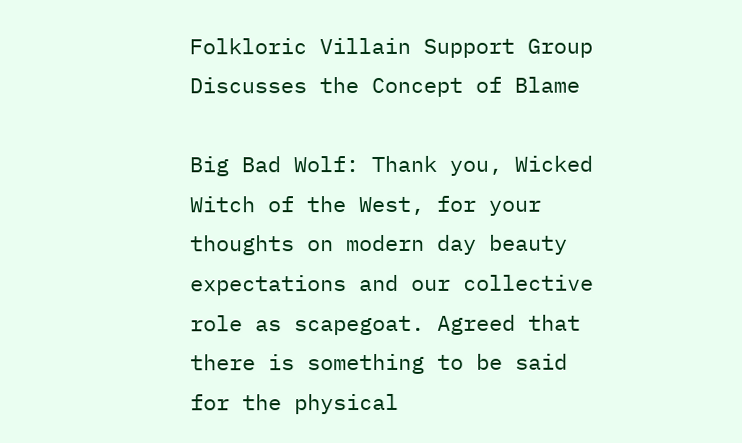Folkloric Villain Support Group Discusses the Concept of Blame

Big Bad Wolf: Thank you, Wicked Witch of the West, for your thoughts on modern day beauty expectations and our collective role as scapegoat. Agreed that there is something to be said for the physical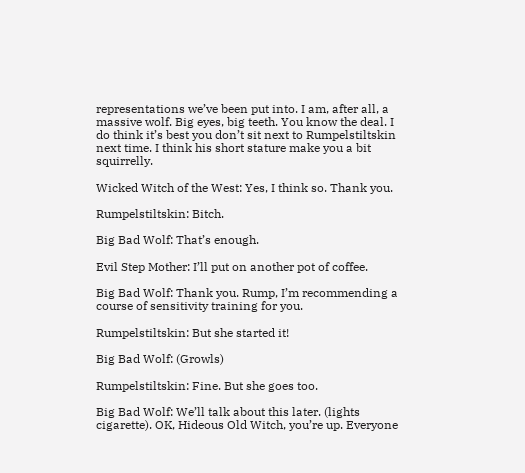representations we’ve been put into. I am, after all, a massive wolf. Big eyes, big teeth. You know the deal. I do think it’s best you don’t sit next to Rumpelstiltskin next time. I think his short stature make you a bit squirrelly.

Wicked Witch of the West: Yes, I think so. Thank you.

Rumpelstiltskin: Bitch.

Big Bad Wolf: That’s enough.

Evil Step Mother: I’ll put on another pot of coffee.

Big Bad Wolf: Thank you. Rump, I’m recommending a course of sensitivity training for you.

Rumpelstiltskin: But she started it!

Big Bad Wolf: (Growls)

Rumpelstiltskin: Fine. But she goes too.

Big Bad Wolf: We’ll talk about this later. (lights cigarette). OK, Hideous Old Witch, you’re up. Everyone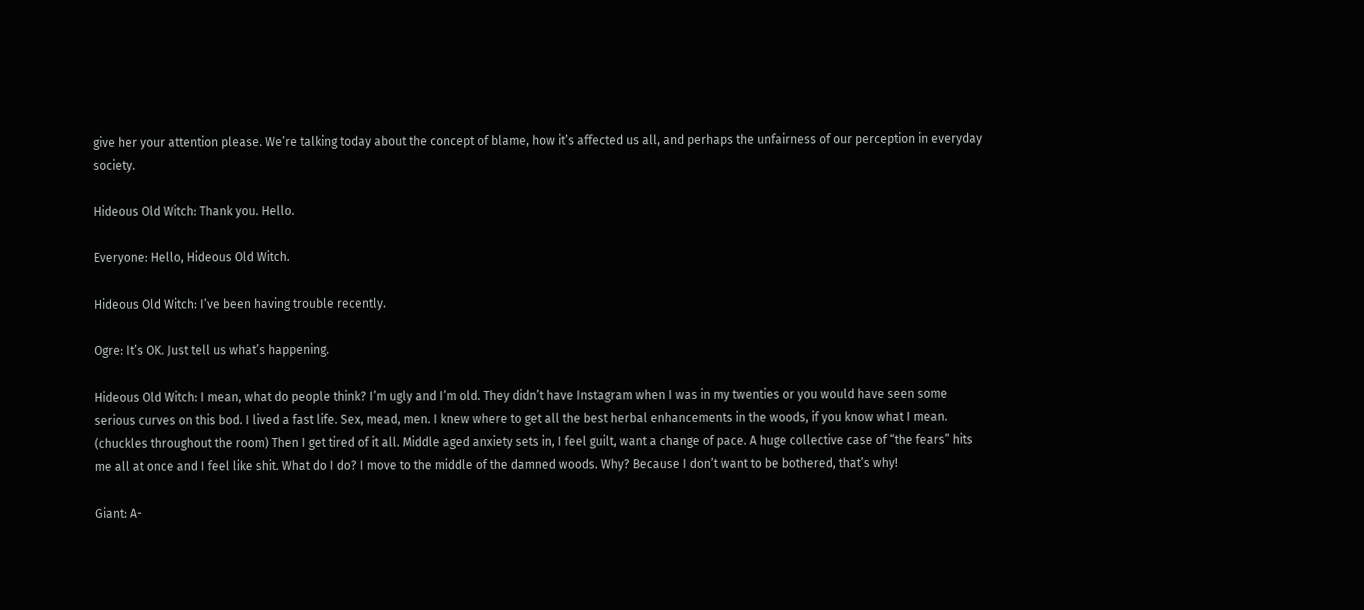give her your attention please. We’re talking today about the concept of blame, how it’s affected us all, and perhaps the unfairness of our perception in everyday society.

Hideous Old Witch: Thank you. Hello.

Everyone: Hello, Hideous Old Witch.

Hideous Old Witch: I’ve been having trouble recently.

Ogre: It’s OK. Just tell us what’s happening.

Hideous Old Witch: I mean, what do people think? I’m ugly and I’m old. They didn’t have Instagram when I was in my twenties or you would have seen some serious curves on this bod. I lived a fast life. Sex, mead, men. I knew where to get all the best herbal enhancements in the woods, if you know what I mean. (chuckles throughout the room) Then I get tired of it all. Middle aged anxiety sets in, I feel guilt, want a change of pace. A huge collective case of “the fears” hits me all at once and I feel like shit. What do I do? I move to the middle of the damned woods. Why? Because I don’t want to be bothered, that’s why!

Giant: A-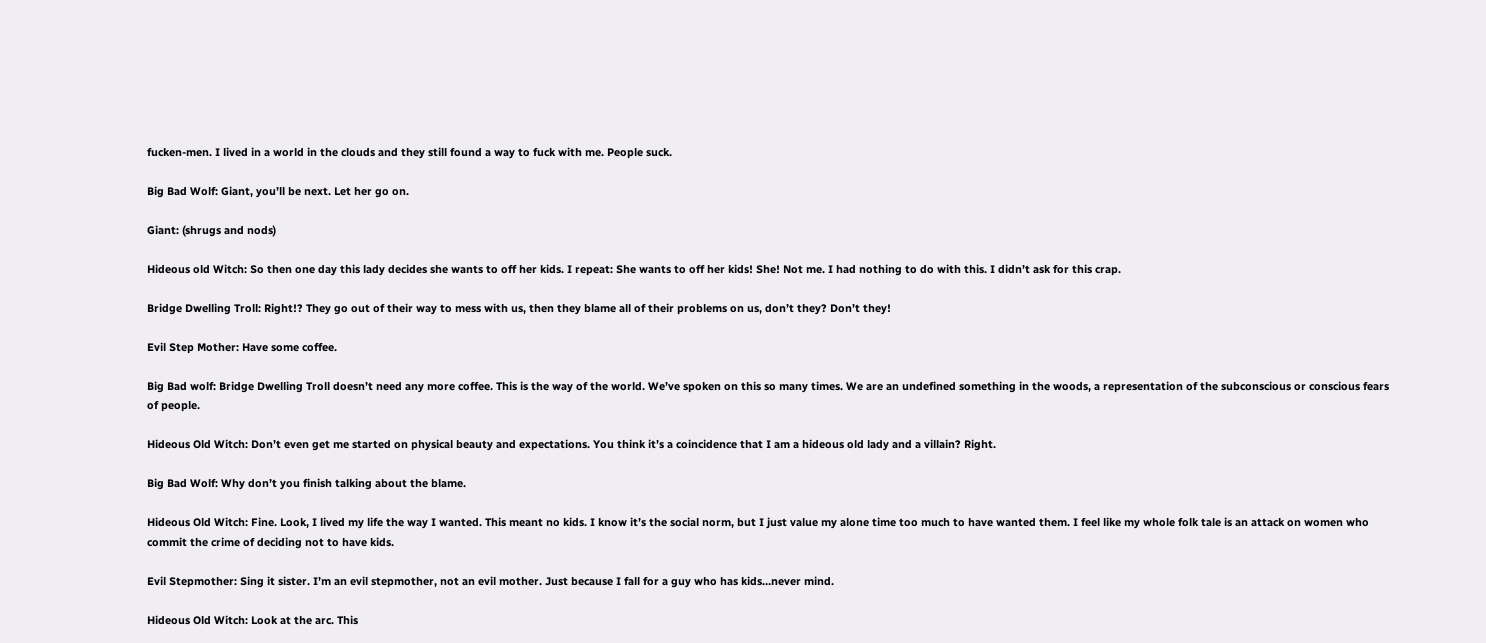fucken-men. I lived in a world in the clouds and they still found a way to fuck with me. People suck.

Big Bad Wolf: Giant, you’ll be next. Let her go on.

Giant: (shrugs and nods)

Hideous old Witch: So then one day this lady decides she wants to off her kids. I repeat: She wants to off her kids! She! Not me. I had nothing to do with this. I didn’t ask for this crap.

Bridge Dwelling Troll: Right!? They go out of their way to mess with us, then they blame all of their problems on us, don’t they? Don’t they!

Evil Step Mother: Have some coffee.

Big Bad wolf: Bridge Dwelling Troll doesn’t need any more coffee. This is the way of the world. We’ve spoken on this so many times. We are an undefined something in the woods, a representation of the subconscious or conscious fears of people.

Hideous Old Witch: Don’t even get me started on physical beauty and expectations. You think it’s a coincidence that I am a hideous old lady and a villain? Right.

Big Bad Wolf: Why don’t you finish talking about the blame.

Hideous Old Witch: Fine. Look, I lived my life the way I wanted. This meant no kids. I know it’s the social norm, but I just value my alone time too much to have wanted them. I feel like my whole folk tale is an attack on women who commit the crime of deciding not to have kids.

Evil Stepmother: Sing it sister. I’m an evil stepmother, not an evil mother. Just because I fall for a guy who has kids…never mind.

Hideous Old Witch: Look at the arc. This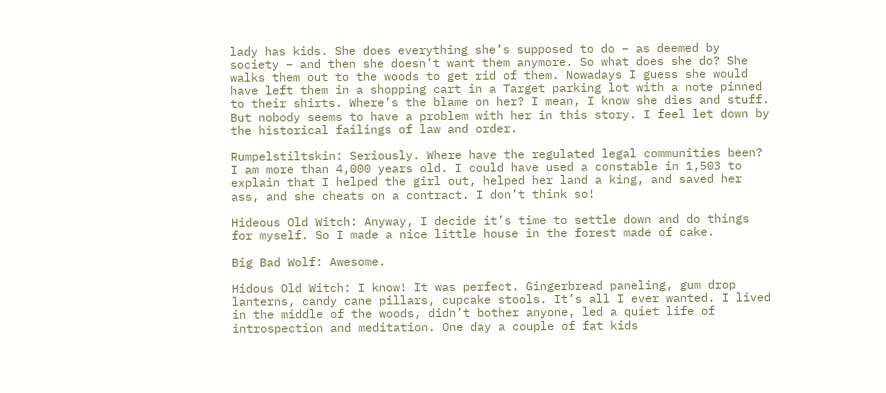lady has kids. She does everything she’s supposed to do – as deemed by society – and then she doesn’t want them anymore. So what does she do? She walks them out to the woods to get rid of them. Nowadays I guess she would have left them in a shopping cart in a Target parking lot with a note pinned to their shirts. Where’s the blame on her? I mean, I know she dies and stuff. But nobody seems to have a problem with her in this story. I feel let down by the historical failings of law and order.

Rumpelstiltskin: Seriously. Where have the regulated legal communities been? I am more than 4,000 years old. I could have used a constable in 1,503 to explain that I helped the girl out, helped her land a king, and saved her ass, and she cheats on a contract. I don’t think so!

Hideous Old Witch: Anyway, I decide it’s time to settle down and do things for myself. So I made a nice little house in the forest made of cake.

Big Bad Wolf: Awesome.

Hidous Old Witch: I know! It was perfect. Gingerbread paneling, gum drop lanterns, candy cane pillars, cupcake stools. It’s all I ever wanted. I lived in the middle of the woods, didn’t bother anyone, led a quiet life of introspection and meditation. One day a couple of fat kids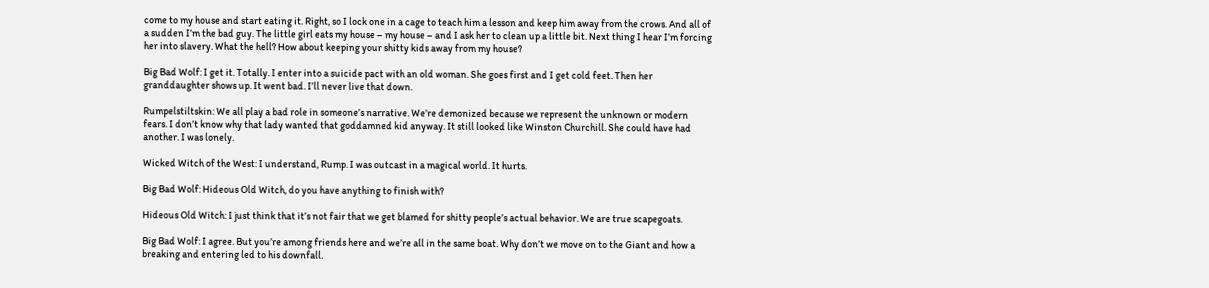come to my house and start eating it. Right, so I lock one in a cage to teach him a lesson and keep him away from the crows. And all of a sudden I’m the bad guy. The little girl eats my house – my house – and I ask her to clean up a little bit. Next thing I hear I’m forcing her into slavery. What the hell? How about keeping your shitty kids away from my house?

Big Bad Wolf: I get it. Totally. I enter into a suicide pact with an old woman. She goes first and I get cold feet. Then her granddaughter shows up. It went bad. I’ll never live that down.

Rumpelstiltskin: We all play a bad role in someone’s narrative. We’re demonized because we represent the unknown or modern fears. I don’t know why that lady wanted that goddamned kid anyway. It still looked like Winston Churchill. She could have had another. I was lonely.

Wicked Witch of the West: I understand, Rump. I was outcast in a magical world. It hurts.

Big Bad Wolf: Hideous Old Witch, do you have anything to finish with?

Hideous Old Witch: I just think that it’s not fair that we get blamed for shitty people’s actual behavior. We are true scapegoats.

Big Bad Wolf: I agree. But you’re among friends here and we’re all in the same boat. Why don’t we move on to the Giant and how a breaking and entering led to his downfall.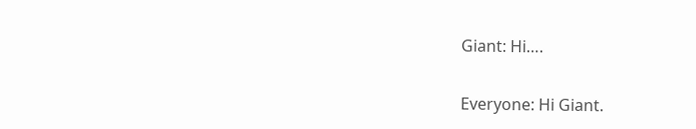Giant: Hi….

Everyone: Hi Giant.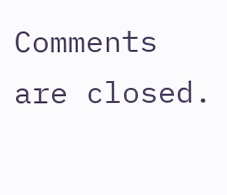Comments are closed.